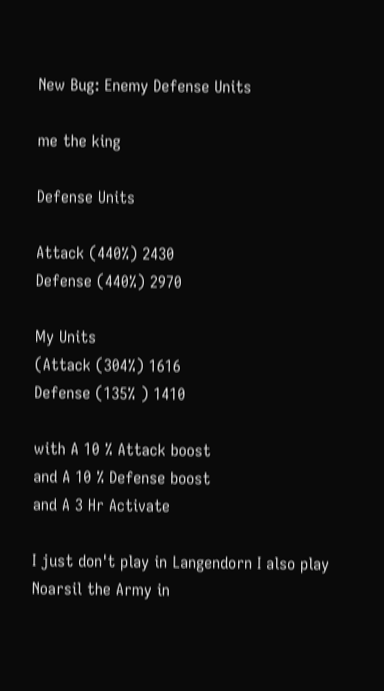New Bug: Enemy Defense Units

me the king

Defense Units

Attack (440%) 2430
Defense (440%) 2970

My Units
(Attack (304%) 1616
Defense (135% ) 1410

with A 10 % Attack boost
and A 10 % Defense boost
and A 3 Hr Activate

I just don't play in Langendorn I also play Noarsil the Army in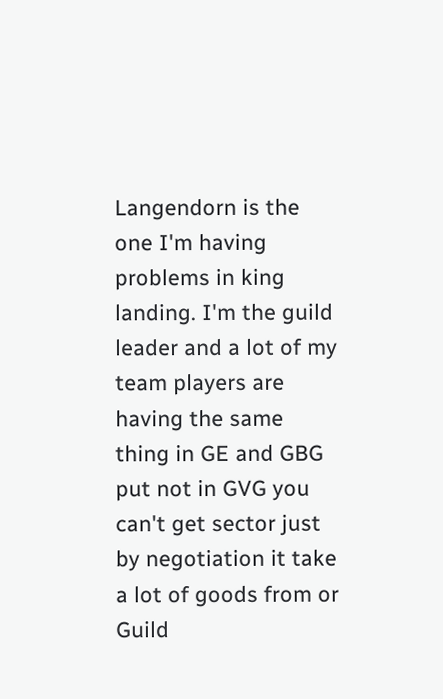Langendorn is the one I'm having problems in king landing. I'm the guild leader and a lot of my team players are having the same thing in GE and GBG put not in GVG you can't get sector just by negotiation it take a lot of goods from or Guild